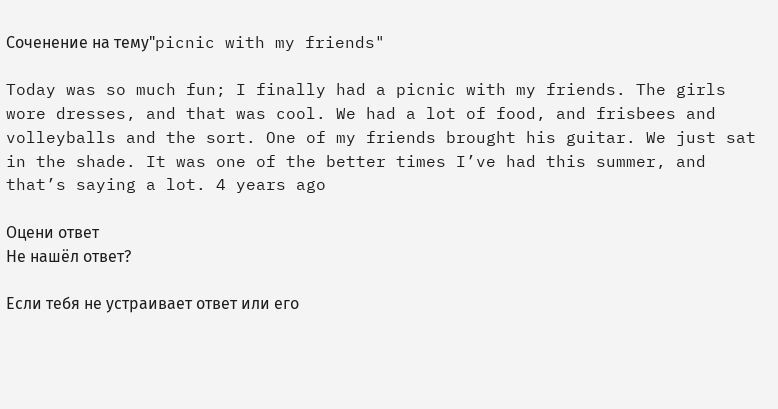Соченение на тему"picnic with my friends"

Today was so much fun; I finally had a picnic with my friends. The girls wore dresses, and that was cool. We had a lot of food, and frisbees and volleyballs and the sort. One of my friends brought his guitar. We just sat in the shade. It was one of the better times I’ve had this summer, and that’s saying a lot. 4 years ago

Оцени ответ
Не нашёл ответ?

Если тебя не устраивает ответ или его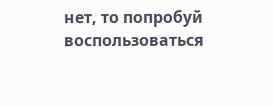нет, то попробуй воспользоваться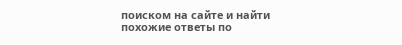поиском на сайте и найти похожие ответы по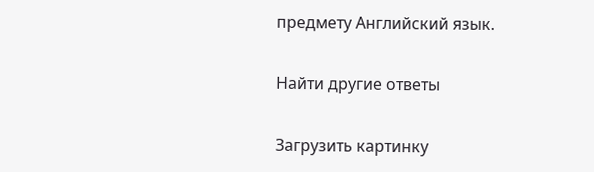предмету Английский язык.

Найти другие ответы

Загрузить картинку